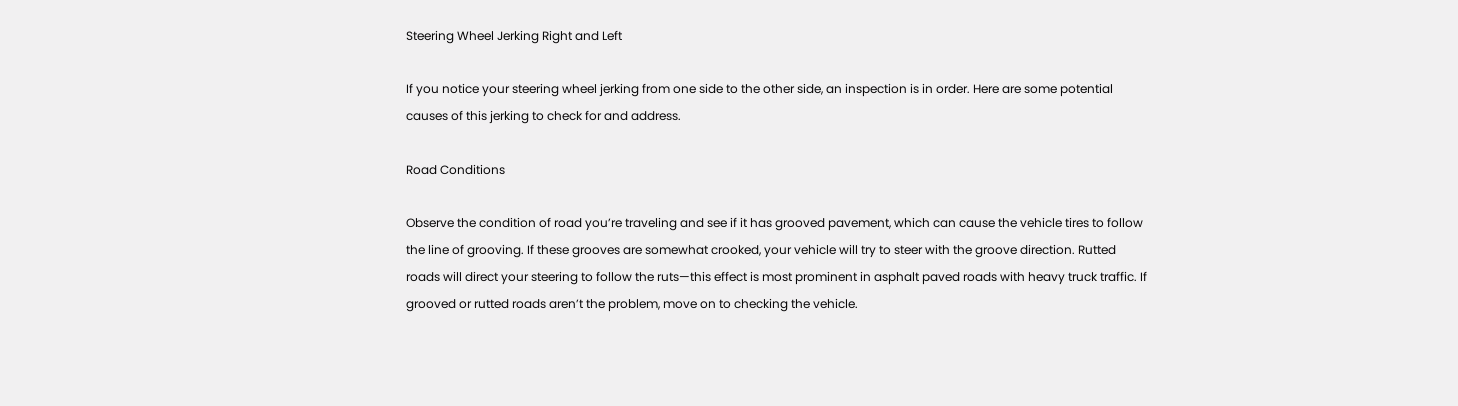Steering Wheel Jerking Right and Left

If you notice your steering wheel jerking from one side to the other side, an inspection is in order. Here are some potential causes of this jerking to check for and address.

Road Conditions

Observe the condition of road you’re traveling and see if it has grooved pavement, which can cause the vehicle tires to follow the line of grooving. If these grooves are somewhat crooked, your vehicle will try to steer with the groove direction. Rutted roads will direct your steering to follow the ruts—this effect is most prominent in asphalt paved roads with heavy truck traffic. If grooved or rutted roads aren’t the problem, move on to checking the vehicle.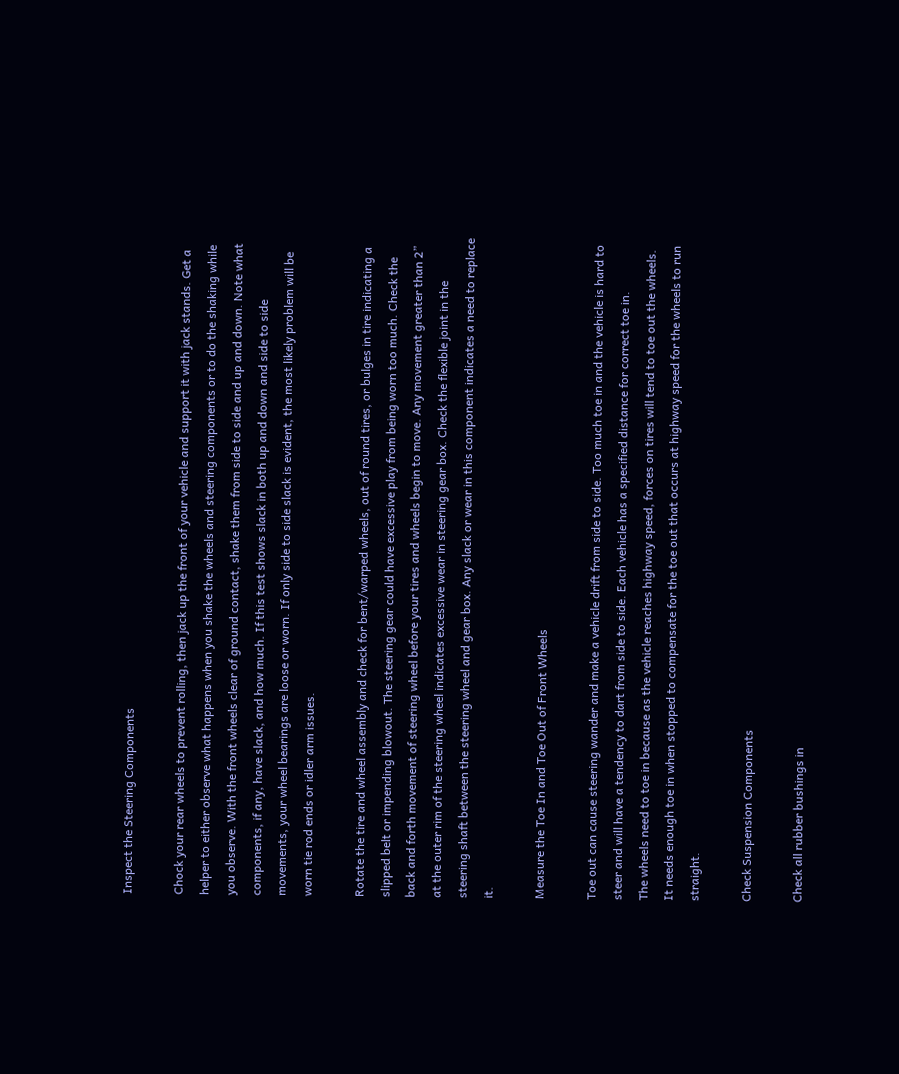Inspect the Steering Components

Chock your rear wheels to prevent rolling, then jack up the front of your vehicle and support it with jack stands. Get a helper to either observe what happens when you shake the wheels and steering components or to do the shaking while you observe. With the front wheels clear of ground contact, shake them from side to side and up and down. Note what components, if any, have slack, and how much. If this test shows slack in both up and down and side to side movements, your wheel bearings are loose or worn. If only side to side slack is evident, the most likely problem will be worn tie rod ends or idler arm issues.

Rotate the tire and wheel assembly and check for bent/warped wheels, out of round tires, or bulges in tire indicating a slipped belt or impending blowout. The steering gear could have excessive play from being worn too much. Check the back and forth movement of steering wheel before your tires and wheels begin to move. Any movement greater than 2” at the outer rim of the steering wheel indicates excessive wear in steering gear box. Check the flexible joint in the steering shaft between the steering wheel and gear box. Any slack or wear in this component indicates a need to replace it.

Measure the Toe In and Toe Out of Front Wheels

Toe out can cause steering wander and make a vehicle drift from side to side. Too much toe in and the vehicle is hard to steer and will have a tendency to dart from side to side. Each vehicle has a specified distance for correct toe in.
The wheels need to toe in because as the vehicle reaches highway speed, forces on tires will tend to toe out the wheels. It needs enough toe in when stopped to compensate for the toe out that occurs at highway speed for the wheels to run straight.

Check Suspension Components

Check all rubber bushings in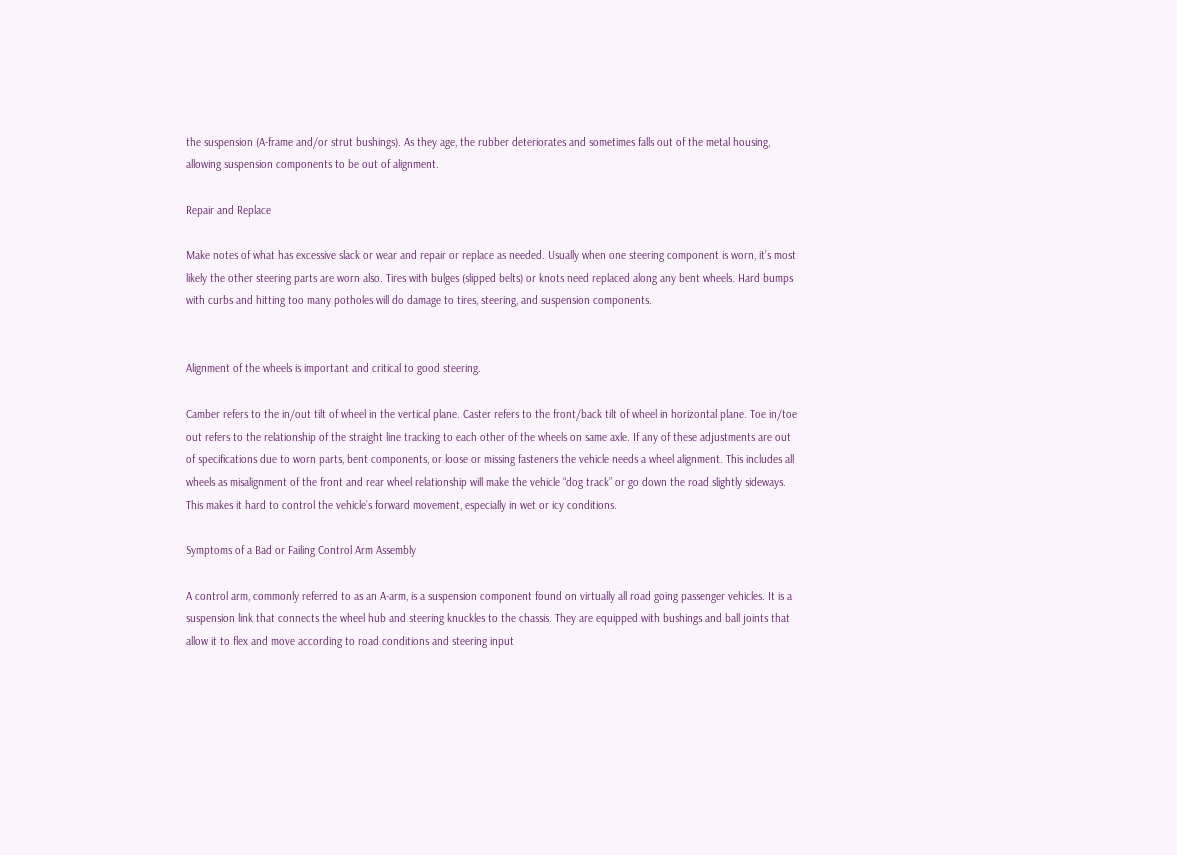the suspension (A-frame and/or strut bushings). As they age, the rubber deteriorates and sometimes falls out of the metal housing, allowing suspension components to be out of alignment.

Repair and Replace

Make notes of what has excessive slack or wear and repair or replace as needed. Usually when one steering component is worn, it’s most likely the other steering parts are worn also. Tires with bulges (slipped belts) or knots need replaced along any bent wheels. Hard bumps with curbs and hitting too many potholes will do damage to tires, steering, and suspension components.


Alignment of the wheels is important and critical to good steering.

Camber refers to the in/out tilt of wheel in the vertical plane. Caster refers to the front/back tilt of wheel in horizontal plane. Toe in/toe out refers to the relationship of the straight line tracking to each other of the wheels on same axle. If any of these adjustments are out of specifications due to worn parts, bent components, or loose or missing fasteners the vehicle needs a wheel alignment. This includes all wheels as misalignment of the front and rear wheel relationship will make the vehicle “dog track” or go down the road slightly sideways. This makes it hard to control the vehicle’s forward movement, especially in wet or icy conditions.

Symptoms of a Bad or Failing Control Arm Assembly

A control arm, commonly referred to as an A-arm, is a suspension component found on virtually all road going passenger vehicles. It is a suspension link that connects the wheel hub and steering knuckles to the chassis. They are equipped with bushings and ball joints that allow it to flex and move according to road conditions and steering input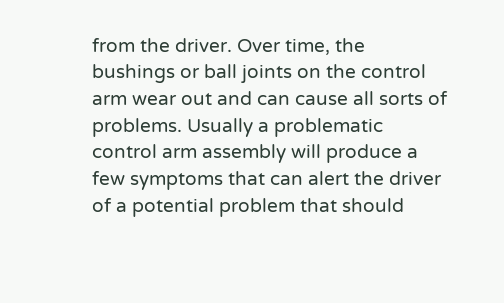from the driver. Over time, the bushings or ball joints on the control arm wear out and can cause all sorts of problems. Usually a problematic control arm assembly will produce a few symptoms that can alert the driver of a potential problem that should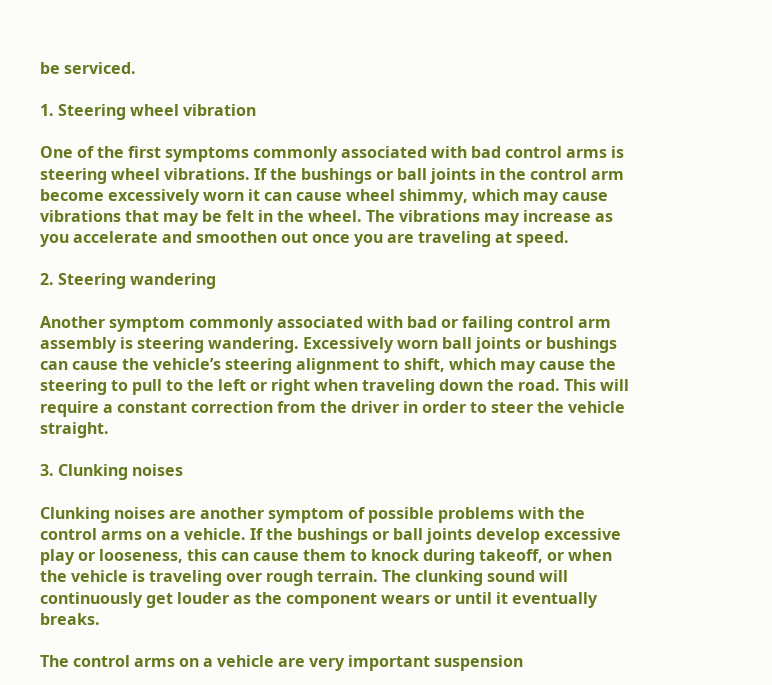be serviced.

1. Steering wheel vibration

One of the first symptoms commonly associated with bad control arms is steering wheel vibrations. If the bushings or ball joints in the control arm become excessively worn it can cause wheel shimmy, which may cause vibrations that may be felt in the wheel. The vibrations may increase as you accelerate and smoothen out once you are traveling at speed.

2. Steering wandering

Another symptom commonly associated with bad or failing control arm assembly is steering wandering. Excessively worn ball joints or bushings can cause the vehicle’s steering alignment to shift, which may cause the steering to pull to the left or right when traveling down the road. This will require a constant correction from the driver in order to steer the vehicle straight.

3. Clunking noises

Clunking noises are another symptom of possible problems with the control arms on a vehicle. If the bushings or ball joints develop excessive play or looseness, this can cause them to knock during takeoff, or when the vehicle is traveling over rough terrain. The clunking sound will continuously get louder as the component wears or until it eventually breaks.

The control arms on a vehicle are very important suspension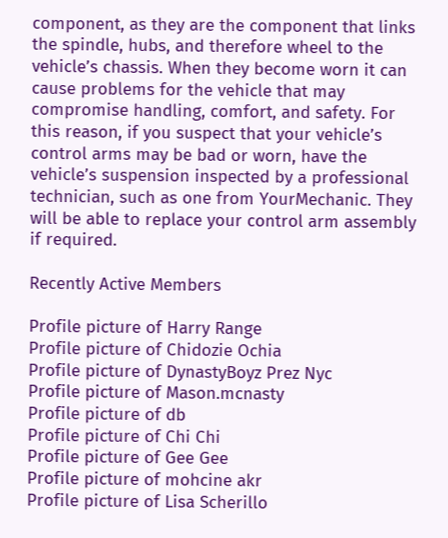component, as they are the component that links the spindle, hubs, and therefore wheel to the vehicle’s chassis. When they become worn it can cause problems for the vehicle that may compromise handling, comfort, and safety. For this reason, if you suspect that your vehicle’s control arms may be bad or worn, have the vehicle’s suspension inspected by a professional technician, such as one from YourMechanic. They will be able to replace your control arm assembly if required.

Recently Active Members

Profile picture of Harry Range
Profile picture of Chidozie Ochia
Profile picture of DynastyBoyz Prez Nyc
Profile picture of Mason.mcnasty
Profile picture of db
Profile picture of Chi Chi
Profile picture of Gee Gee
Profile picture of mohcine akr
Profile picture of Lisa Scherillo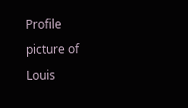Profile picture of Louis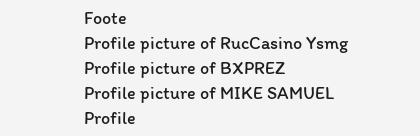Foote
Profile picture of RucCasino Ysmg
Profile picture of BXPREZ
Profile picture of MIKE SAMUEL
Profile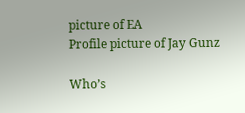picture of EA
Profile picture of Jay Gunz

Who’s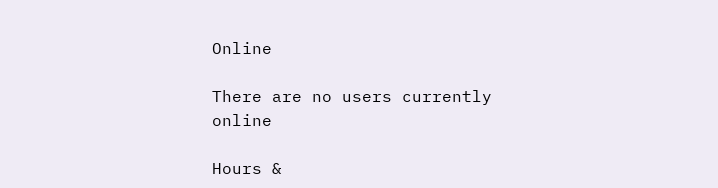Online

There are no users currently online

Hours &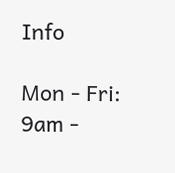Info

Mon - Fri: 9am -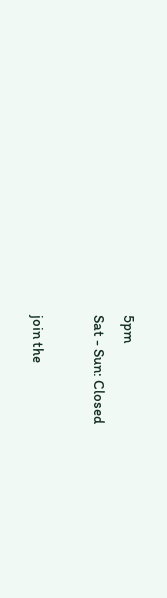5pm
Sat - Sun: Closed

join the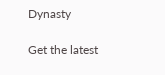Dynasty

Get the latest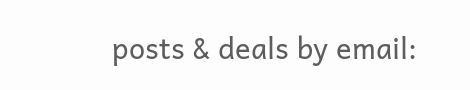posts & deals by email: